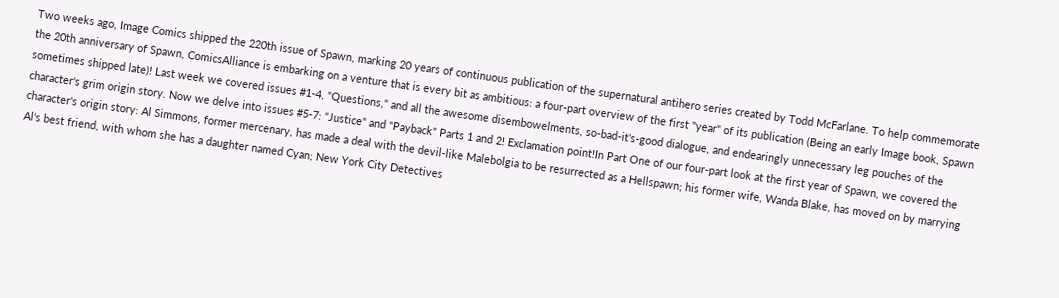Two weeks ago, Image Comics shipped the 220th issue of Spawn, marking 20 years of continuous publication of the supernatural antihero series created by Todd McFarlane. To help commemorate the 20th anniversary of Spawn, ComicsAlliance is embarking on a venture that is every bit as ambitious: a four-part overview of the first "year" of its publication (Being an early Image book, Spawn sometimes shipped late)! Last week we covered issues #1-4, "Questions," and all the awesome disembowelments, so-bad-it's-good dialogue, and endearingly unnecessary leg pouches of the character's grim origin story. Now we delve into issues #5-7: "Justice" and "Payback" Parts 1 and 2! Exclamation point!In Part One of our four-part look at the first year of Spawn, we covered the character's origin story: Al Simmons, former mercenary, has made a deal with the devil-like Malebolgia to be resurrected as a Hellspawn; his former wife, Wanda Blake, has moved on by marrying Al's best friend, with whom she has a daughter named Cyan; New York City Detectives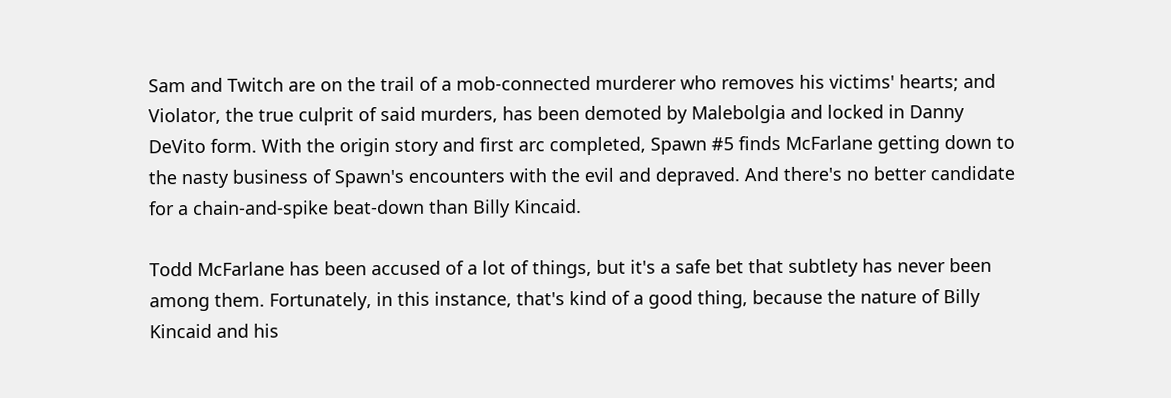Sam and Twitch are on the trail of a mob-connected murderer who removes his victims' hearts; and Violator, the true culprit of said murders, has been demoted by Malebolgia and locked in Danny DeVito form. With the origin story and first arc completed, Spawn #5 finds McFarlane getting down to the nasty business of Spawn's encounters with the evil and depraved. And there's no better candidate for a chain-and-spike beat-down than Billy Kincaid.

Todd McFarlane has been accused of a lot of things, but it's a safe bet that subtlety has never been among them. Fortunately, in this instance, that's kind of a good thing, because the nature of Billy Kincaid and his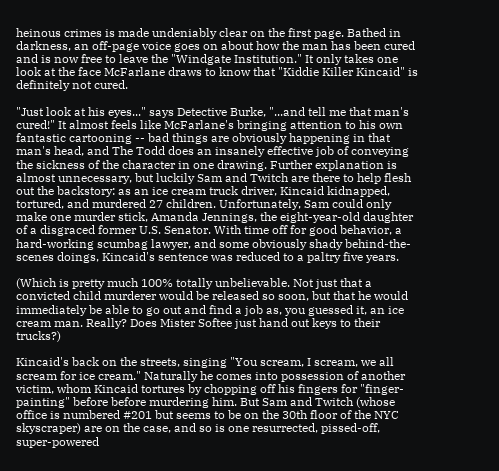heinous crimes is made undeniably clear on the first page. Bathed in darkness, an off-page voice goes on about how the man has been cured and is now free to leave the "Windgate Institution." It only takes one look at the face McFarlane draws to know that "Kiddie Killer Kincaid" is definitely not cured.

"Just look at his eyes..." says Detective Burke, "...and tell me that man's cured!" It almost feels like McFarlane's bringing attention to his own fantastic cartooning -- bad things are obviously happening in that man's head, and The Todd does an insanely effective job of conveying the sickness of the character in one drawing. Further explanation is almost unnecessary, but luckily Sam and Twitch are there to help flesh out the backstory: as an ice cream truck driver, Kincaid kidnapped, tortured, and murdered 27 children. Unfortunately, Sam could only make one murder stick, Amanda Jennings, the eight-year-old daughter of a disgraced former U.S. Senator. With time off for good behavior, a hard-working scumbag lawyer, and some obviously shady behind-the-scenes doings, Kincaid's sentence was reduced to a paltry five years.

(Which is pretty much 100% totally unbelievable. Not just that a convicted child murderer would be released so soon, but that he would immediately be able to go out and find a job as, you guessed it, an ice cream man. Really? Does Mister Softee just hand out keys to their trucks?)

Kincaid's back on the streets, singing "You scream, I scream, we all scream for ice cream." Naturally he comes into possession of another victim, whom Kincaid tortures by chopping off his fingers for "finger-painting" before before murdering him. But Sam and Twitch (whose office is numbered #201 but seems to be on the 30th floor of the NYC skyscraper) are on the case, and so is one resurrected, pissed-off, super-powered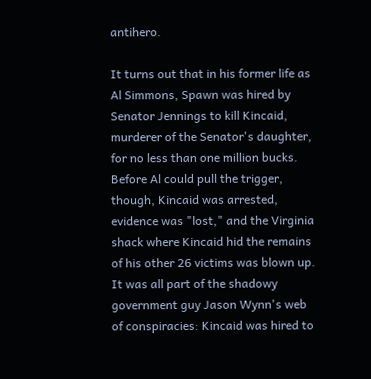antihero.

It turns out that in his former life as Al Simmons, Spawn was hired by Senator Jennings to kill Kincaid, murderer of the Senator's daughter, for no less than one million bucks. Before Al could pull the trigger, though, Kincaid was arrested, evidence was "lost," and the Virginia shack where Kincaid hid the remains of his other 26 victims was blown up. It was all part of the shadowy government guy Jason Wynn's web of conspiracies: Kincaid was hired to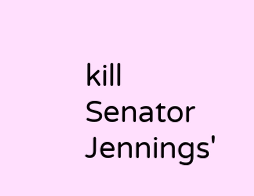kill Senator Jennings'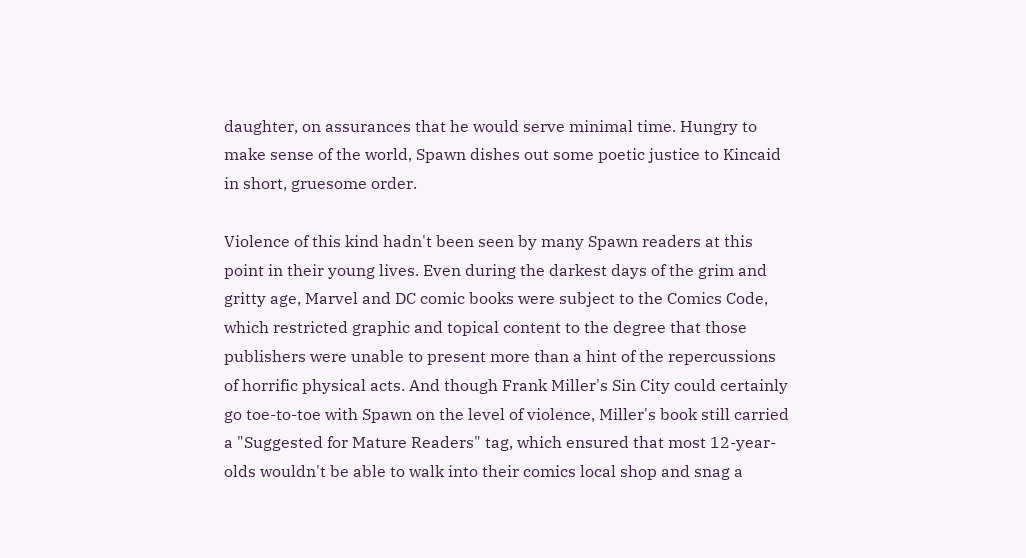daughter, on assurances that he would serve minimal time. Hungry to make sense of the world, Spawn dishes out some poetic justice to Kincaid in short, gruesome order.

Violence of this kind hadn't been seen by many Spawn readers at this point in their young lives. Even during the darkest days of the grim and gritty age, Marvel and DC comic books were subject to the Comics Code, which restricted graphic and topical content to the degree that those publishers were unable to present more than a hint of the repercussions of horrific physical acts. And though Frank Miller's Sin City could certainly go toe-to-toe with Spawn on the level of violence, Miller's book still carried a "Suggested for Mature Readers" tag, which ensured that most 12-year-olds wouldn't be able to walk into their comics local shop and snag a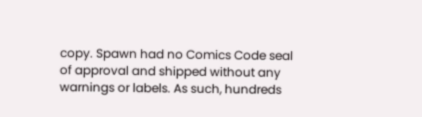copy. Spawn had no Comics Code seal of approval and shipped without any warnings or labels. As such, hundreds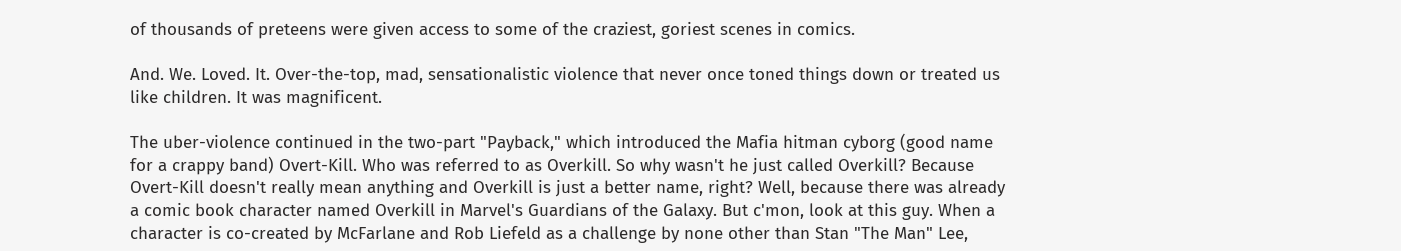of thousands of preteens were given access to some of the craziest, goriest scenes in comics.

And. We. Loved. It. Over-the-top, mad, sensationalistic violence that never once toned things down or treated us like children. It was magnificent.

The uber-violence continued in the two-part "Payback," which introduced the Mafia hitman cyborg (good name for a crappy band) Overt-Kill. Who was referred to as Overkill. So why wasn't he just called Overkill? Because Overt-Kill doesn't really mean anything and Overkill is just a better name, right? Well, because there was already a comic book character named Overkill in Marvel's Guardians of the Galaxy. But c'mon, look at this guy. When a character is co-created by McFarlane and Rob Liefeld as a challenge by none other than Stan "The Man" Lee,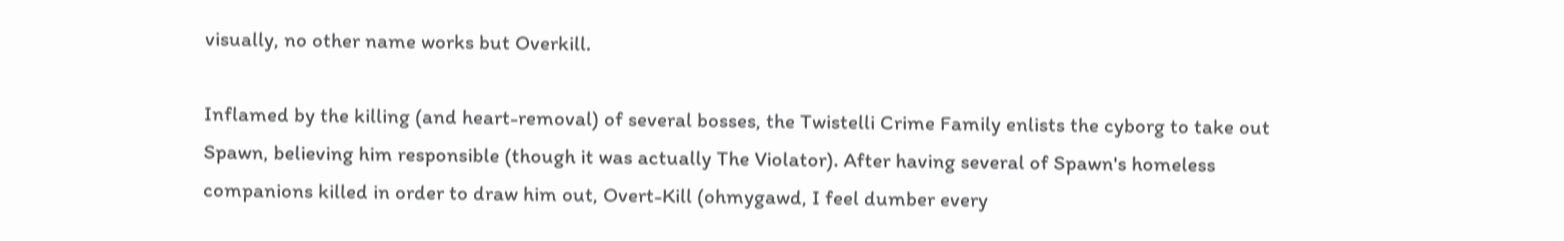visually, no other name works but Overkill.

Inflamed by the killing (and heart-removal) of several bosses, the Twistelli Crime Family enlists the cyborg to take out Spawn, believing him responsible (though it was actually The Violator). After having several of Spawn's homeless companions killed in order to draw him out, Overt-Kill (ohmygawd, I feel dumber every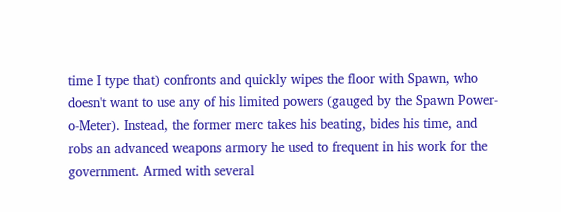time I type that) confronts and quickly wipes the floor with Spawn, who doesn't want to use any of his limited powers (gauged by the Spawn Power-o-Meter). Instead, the former merc takes his beating, bides his time, and robs an advanced weapons armory he used to frequent in his work for the government. Armed with several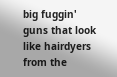big fuggin' guns that look like hairdyers from the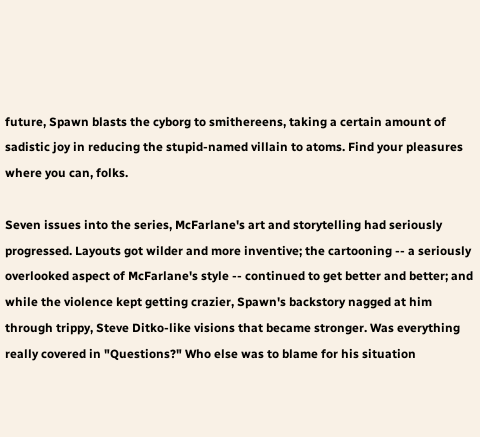future, Spawn blasts the cyborg to smithereens, taking a certain amount of sadistic joy in reducing the stupid-named villain to atoms. Find your pleasures where you can, folks.

Seven issues into the series, McFarlane's art and storytelling had seriously progressed. Layouts got wilder and more inventive; the cartooning -- a seriously overlooked aspect of McFarlane's style -- continued to get better and better; and while the violence kept getting crazier, Spawn's backstory nagged at him through trippy, Steve Ditko-like visions that became stronger. Was everything really covered in "Questions?" Who else was to blame for his situation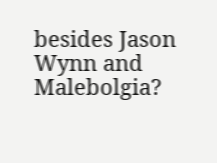besides Jason Wynn and Malebolgia?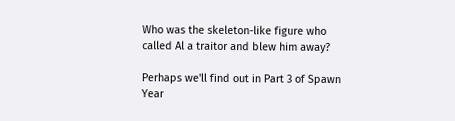Who was the skeleton-like figure who called Al a traitor and blew him away?

Perhaps we'll find out in Part 3 of Spawn Year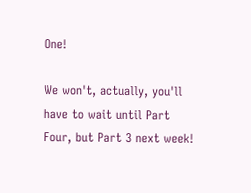One!

We won't, actually, you'll have to wait until Part Four, but Part 3 next week!